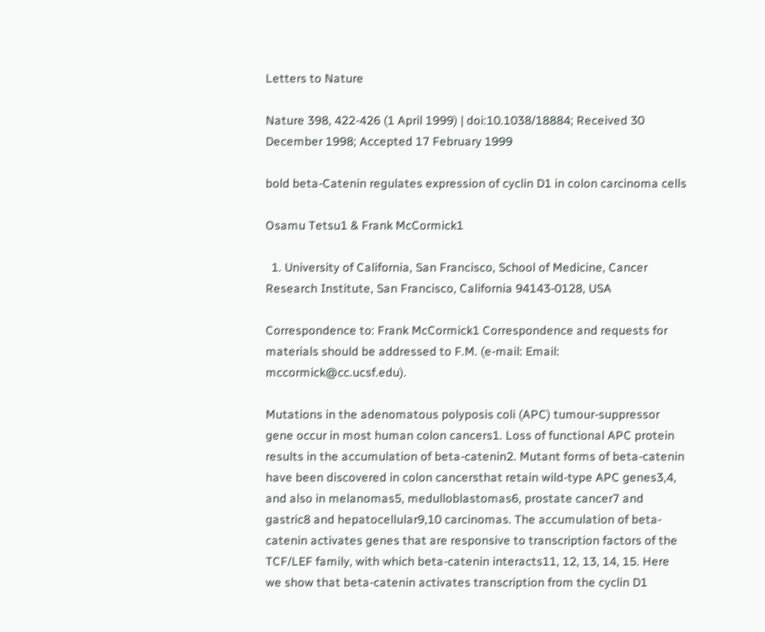Letters to Nature

Nature 398, 422-426 (1 April 1999) | doi:10.1038/18884; Received 30 December 1998; Accepted 17 February 1999

bold beta-Catenin regulates expression of cyclin D1 in colon carcinoma cells

Osamu Tetsu1 & Frank McCormick1

  1. University of California, San Francisco, School of Medicine, Cancer Research Institute, San Francisco, California 94143-0128, USA

Correspondence to: Frank McCormick1 Correspondence and requests for materials should be addressed to F.M. (e-mail: Email: mccormick@cc.ucsf.edu).

Mutations in the adenomatous polyposis coli (APC) tumour-suppressor gene occur in most human colon cancers1. Loss of functional APC protein results in the accumulation of beta-catenin2. Mutant forms of beta-catenin have been discovered in colon cancersthat retain wild-type APC genes3,4, and also in melanomas5, medulloblastomas6, prostate cancer7 and gastric8 and hepatocellular9,10 carcinomas. The accumulation of beta-catenin activates genes that are responsive to transcription factors of the TCF/LEF family, with which beta-catenin interacts11, 12, 13, 14, 15. Here we show that beta-catenin activates transcription from the cyclin D1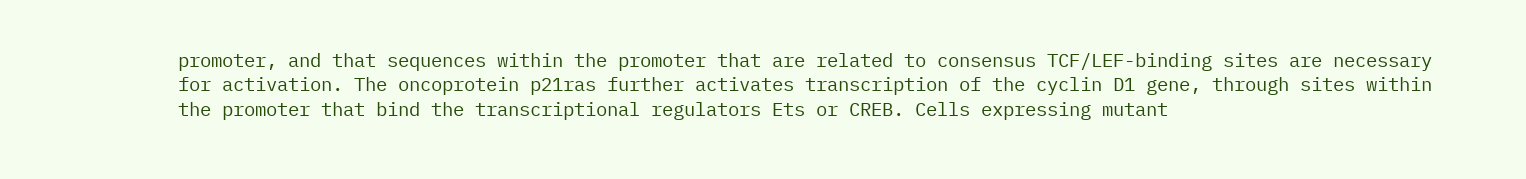promoter, and that sequences within the promoter that are related to consensus TCF/LEF-binding sites are necessary for activation. The oncoprotein p21ras further activates transcription of the cyclin D1 gene, through sites within the promoter that bind the transcriptional regulators Ets or CREB. Cells expressing mutant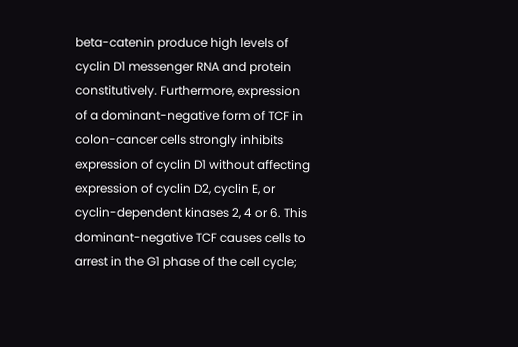beta-catenin produce high levels of cyclin D1 messenger RNA and protein constitutively. Furthermore, expression of a dominant-negative form of TCF in colon-cancer cells strongly inhibits expression of cyclin D1 without affecting expression of cyclin D2, cyclin E, or cyclin-dependent kinases 2, 4 or 6. This dominant-negative TCF causes cells to arrest in the G1 phase of the cell cycle;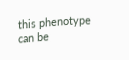this phenotype can be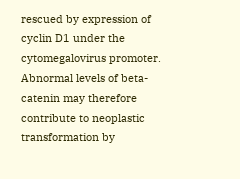rescued by expression of cyclin D1 under the cytomegalovirus promoter. Abnormal levels of beta-catenin may therefore contribute to neoplastic transformation by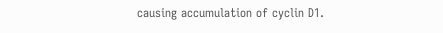causing accumulation of cyclin D1.